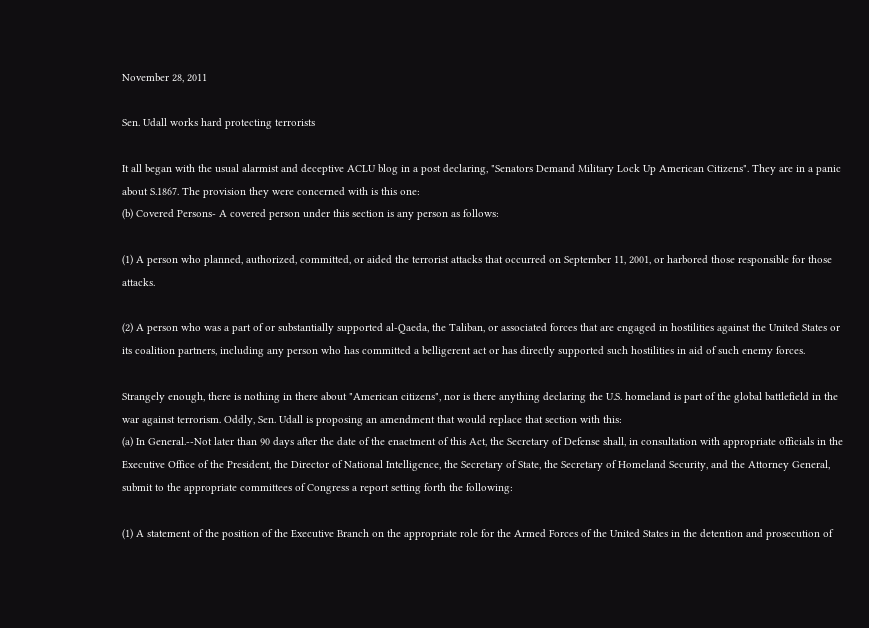November 28, 2011

Sen. Udall works hard protecting terrorists

It all began with the usual alarmist and deceptive ACLU blog in a post declaring, "Senators Demand Military Lock Up American Citizens". They are in a panic about S.1867. The provision they were concerned with is this one:
(b) Covered Persons- A covered person under this section is any person as follows:

(1) A person who planned, authorized, committed, or aided the terrorist attacks that occurred on September 11, 2001, or harbored those responsible for those attacks.

(2) A person who was a part of or substantially supported al-Qaeda, the Taliban, or associated forces that are engaged in hostilities against the United States or its coalition partners, including any person who has committed a belligerent act or has directly supported such hostilities in aid of such enemy forces.

Strangely enough, there is nothing in there about "American citizens", nor is there anything declaring the U.S. homeland is part of the global battlefield in the war against terrorism. Oddly, Sen. Udall is proposing an amendment that would replace that section with this:
(a) In General.--Not later than 90 days after the date of the enactment of this Act, the Secretary of Defense shall, in consultation with appropriate officials in the Executive Office of the President, the Director of National Intelligence, the Secretary of State, the Secretary of Homeland Security, and the Attorney General, submit to the appropriate committees of Congress a report setting forth the following:

(1) A statement of the position of the Executive Branch on the appropriate role for the Armed Forces of the United States in the detention and prosecution of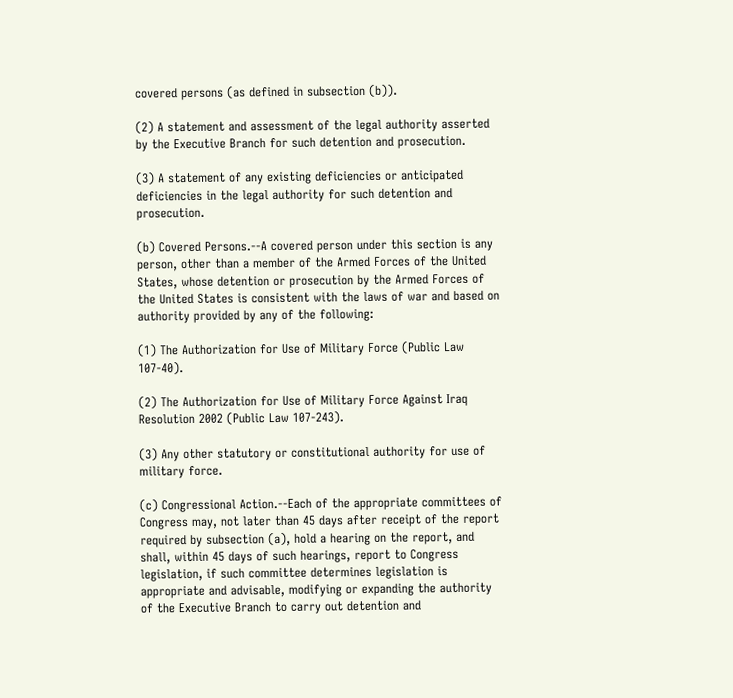covered persons (as defined in subsection (b)).

(2) A statement and assessment of the legal authority asserted by the Executive Branch for such detention and prosecution.

(3) A statement of any existing deficiencies or anticipated deficiencies in the legal authority for such detention and prosecution.

(b) Covered Persons.--A covered person under this section is any person, other than a member of the Armed Forces of the United States, whose detention or prosecution by the Armed Forces of the United States is consistent with the laws of war and based on authority provided by any of the following:

(1) The Authorization for Use of Military Force (Public Law 107-40).

(2) The Authorization for Use of Military Force Against Iraq Resolution 2002 (Public Law 107-243).

(3) Any other statutory or constitutional authority for use of military force.

(c) Congressional Action.--Each of the appropriate committees of Congress may, not later than 45 days after receipt of the report required by subsection (a), hold a hearing on the report, and shall, within 45 days of such hearings, report to Congress legislation, if such committee determines legislation is appropriate and advisable, modifying or expanding the authority of the Executive Branch to carry out detention and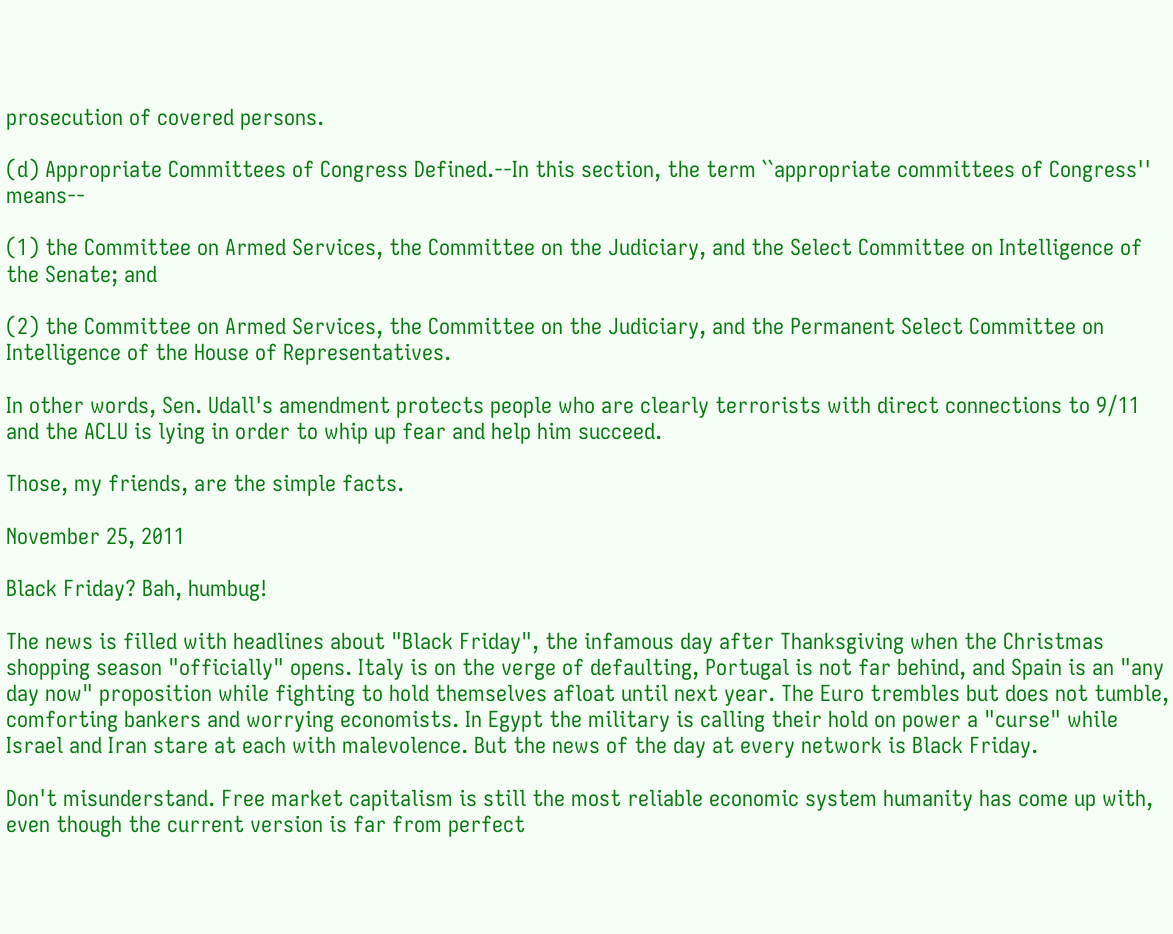prosecution of covered persons.

(d) Appropriate Committees of Congress Defined.--In this section, the term ``appropriate committees of Congress'' means--

(1) the Committee on Armed Services, the Committee on the Judiciary, and the Select Committee on Intelligence of the Senate; and

(2) the Committee on Armed Services, the Committee on the Judiciary, and the Permanent Select Committee on Intelligence of the House of Representatives.

In other words, Sen. Udall's amendment protects people who are clearly terrorists with direct connections to 9/11 and the ACLU is lying in order to whip up fear and help him succeed.

Those, my friends, are the simple facts.

November 25, 2011

Black Friday? Bah, humbug!

The news is filled with headlines about "Black Friday", the infamous day after Thanksgiving when the Christmas shopping season "officially" opens. Italy is on the verge of defaulting, Portugal is not far behind, and Spain is an "any day now" proposition while fighting to hold themselves afloat until next year. The Euro trembles but does not tumble, comforting bankers and worrying economists. In Egypt the military is calling their hold on power a "curse" while Israel and Iran stare at each with malevolence. But the news of the day at every network is Black Friday.

Don't misunderstand. Free market capitalism is still the most reliable economic system humanity has come up with, even though the current version is far from perfect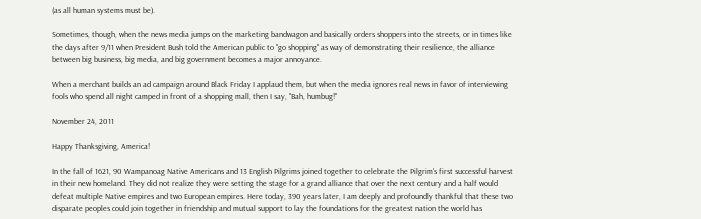(as all human systems must be).

Sometimes, though, when the news media jumps on the marketing bandwagon and basically orders shoppers into the streets, or in times like the days after 9/11 when President Bush told the American public to "go shopping" as way of demonstrating their resilience, the alliance between big business, big media, and big government becomes a major annoyance.

When a merchant builds an ad campaign around Black Friday I applaud them, but when the media ignores real news in favor of interviewing fools who spend all night camped in front of a shopping mall, then I say, "Bah, humbug!"

November 24, 2011

Happy Thanksgiving, America!

In the fall of 1621, 90 Wampanoag Native Americans and 13 English Pilgrims joined together to celebrate the Pilgrim's first successful harvest in their new homeland. They did not realize they were setting the stage for a grand alliance that over the next century and a half would defeat multiple Native empires and two European empires. Here today, 390 years later, I am deeply and profoundly thankful that these two disparate peoples could join together in friendship and mutual support to lay the foundations for the greatest nation the world has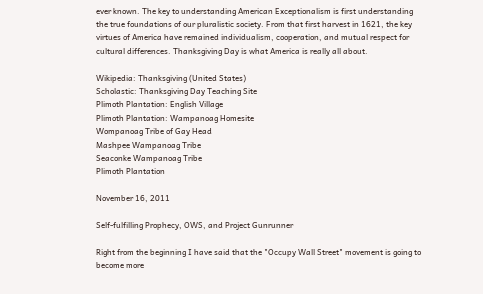ever known. The key to understanding American Exceptionalism is first understanding the true foundations of our pluralistic society. From that first harvest in 1621, the key virtues of America have remained individualism, cooperation, and mutual respect for cultural differences. Thanksgiving Day is what America is really all about.

Wikipedia: Thanksgiving (United States)
Scholastic: Thanksgiving Day Teaching Site
Plimoth Plantation: English Village
Plimoth Plantation: Wampanoag Homesite
Wompanoag Tribe of Gay Head
Mashpee Wampanoag Tribe
Seaconke Wampanoag Tribe
Plimoth Plantation

November 16, 2011

Self-fulfilling Prophecy, OWS, and Project Gunrunner

Right from the beginning I have said that the "Occupy Wall Street" movement is going to become more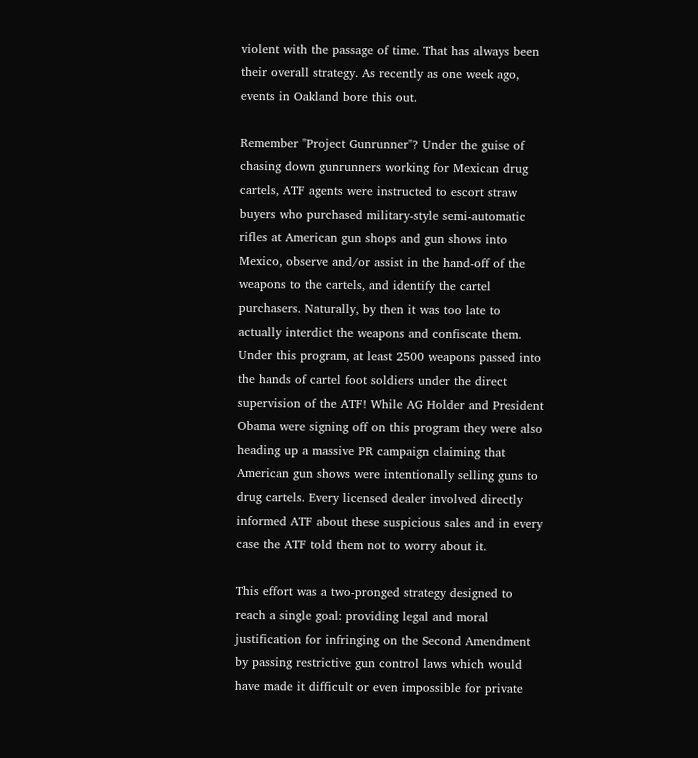violent with the passage of time. That has always been their overall strategy. As recently as one week ago, events in Oakland bore this out.

Remember "Project Gunrunner"? Under the guise of chasing down gunrunners working for Mexican drug cartels, ATF agents were instructed to escort straw buyers who purchased military-style semi-automatic rifles at American gun shops and gun shows into Mexico, observe and/or assist in the hand-off of the weapons to the cartels, and identify the cartel purchasers. Naturally, by then it was too late to actually interdict the weapons and confiscate them. Under this program, at least 2500 weapons passed into the hands of cartel foot soldiers under the direct supervision of the ATF! While AG Holder and President Obama were signing off on this program they were also heading up a massive PR campaign claiming that American gun shows were intentionally selling guns to drug cartels. Every licensed dealer involved directly informed ATF about these suspicious sales and in every case the ATF told them not to worry about it.

This effort was a two-pronged strategy designed to reach a single goal: providing legal and moral justification for infringing on the Second Amendment by passing restrictive gun control laws which would have made it difficult or even impossible for private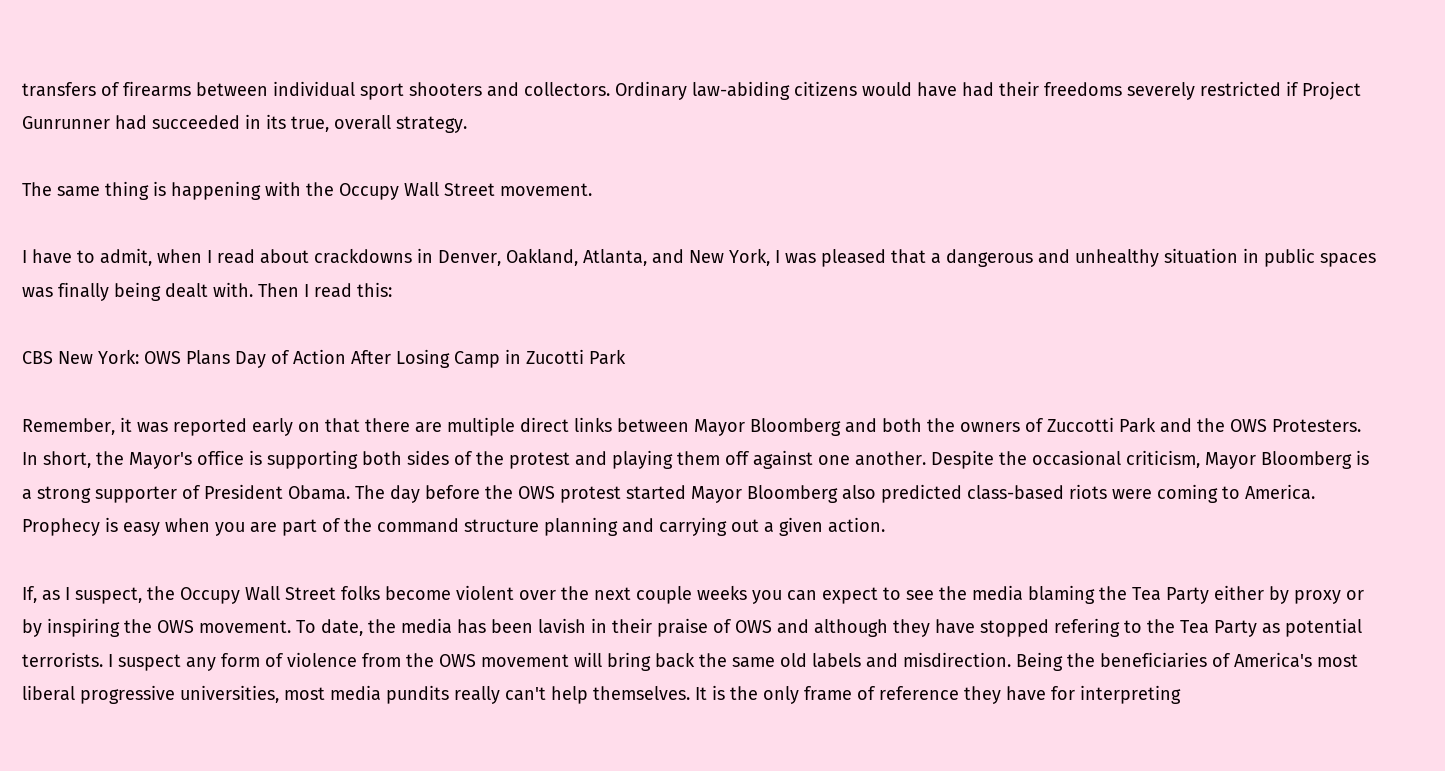transfers of firearms between individual sport shooters and collectors. Ordinary law-abiding citizens would have had their freedoms severely restricted if Project Gunrunner had succeeded in its true, overall strategy.

The same thing is happening with the Occupy Wall Street movement.

I have to admit, when I read about crackdowns in Denver, Oakland, Atlanta, and New York, I was pleased that a dangerous and unhealthy situation in public spaces was finally being dealt with. Then I read this:

CBS New York: OWS Plans Day of Action After Losing Camp in Zucotti Park

Remember, it was reported early on that there are multiple direct links between Mayor Bloomberg and both the owners of Zuccotti Park and the OWS Protesters. In short, the Mayor's office is supporting both sides of the protest and playing them off against one another. Despite the occasional criticism, Mayor Bloomberg is a strong supporter of President Obama. The day before the OWS protest started Mayor Bloomberg also predicted class-based riots were coming to America. Prophecy is easy when you are part of the command structure planning and carrying out a given action.

If, as I suspect, the Occupy Wall Street folks become violent over the next couple weeks you can expect to see the media blaming the Tea Party either by proxy or by inspiring the OWS movement. To date, the media has been lavish in their praise of OWS and although they have stopped refering to the Tea Party as potential terrorists. I suspect any form of violence from the OWS movement will bring back the same old labels and misdirection. Being the beneficiaries of America's most liberal progressive universities, most media pundits really can't help themselves. It is the only frame of reference they have for interpreting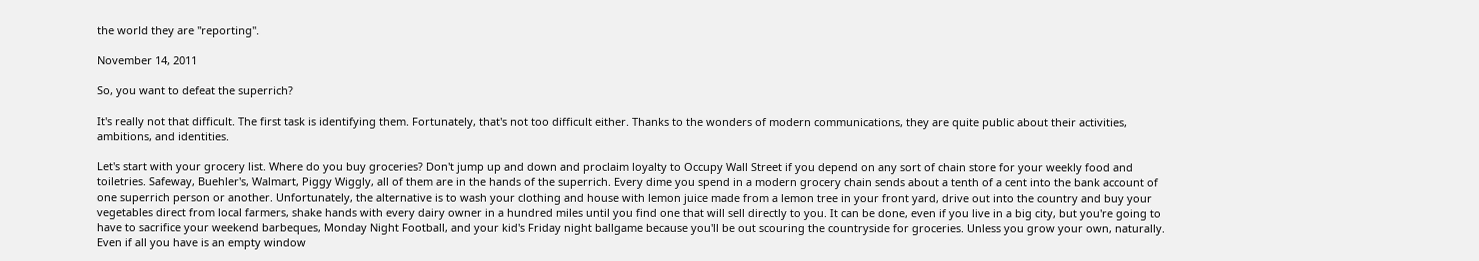the world they are "reporting".

November 14, 2011

So, you want to defeat the superrich?

It's really not that difficult. The first task is identifying them. Fortunately, that's not too difficult either. Thanks to the wonders of modern communications, they are quite public about their activities, ambitions, and identities.

Let's start with your grocery list. Where do you buy groceries? Don't jump up and down and proclaim loyalty to Occupy Wall Street if you depend on any sort of chain store for your weekly food and toiletries. Safeway, Buehler's, Walmart, Piggy Wiggly, all of them are in the hands of the superrich. Every dime you spend in a modern grocery chain sends about a tenth of a cent into the bank account of one superrich person or another. Unfortunately, the alternative is to wash your clothing and house with lemon juice made from a lemon tree in your front yard, drive out into the country and buy your vegetables direct from local farmers, shake hands with every dairy owner in a hundred miles until you find one that will sell directly to you. It can be done, even if you live in a big city, but you're going to have to sacrifice your weekend barbeques, Monday Night Football, and your kid's Friday night ballgame because you'll be out scouring the countryside for groceries. Unless you grow your own, naturally. Even if all you have is an empty window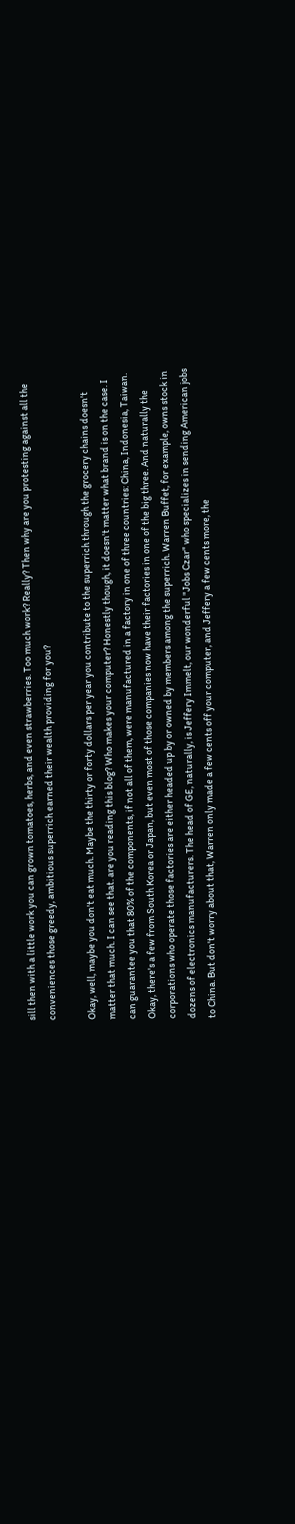sill then with a little work you can grown tomatoes, herbs, and even strawberries. Too much work? Really? Then why are you protesting against all the conveniences those greedy, ambitious superrich earned their wealth providing for you?

Okay, well, maybe you don't eat much. Maybe the thirty or forty dollars per year you contribute to the superrich through the grocery chains doesn't matter that much. I can see that. are you reading this blog? Who makes your computer? Honestly though, it doesn't matter what brand is on the case. I can guarantee you that 80% of the components, if not all of them, were manufactured in a factory in one of three countries: China, Indonesia, Taiwan. Okay, there's a few from South Korea or Japan, but even most of those companies now have their factories in one of the big three. And naturally the corporations who operate those factories are either headed up by or owned by members among the superrich. Warren Buffet, for example, owns stock in dozens of electronics manufacturers. The head of GE, naturally, is Jeffery Immelt, our wonderful "Jobs Czar" who specializes in sending American jobs to China. But don't worry about that, Warren only made a few cents off your computer, and Jeffery a few cents more, the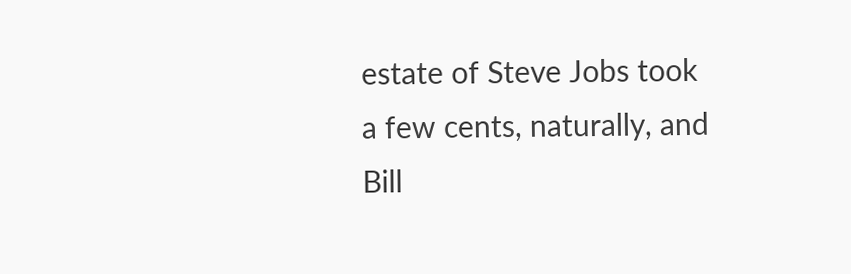estate of Steve Jobs took a few cents, naturally, and Bill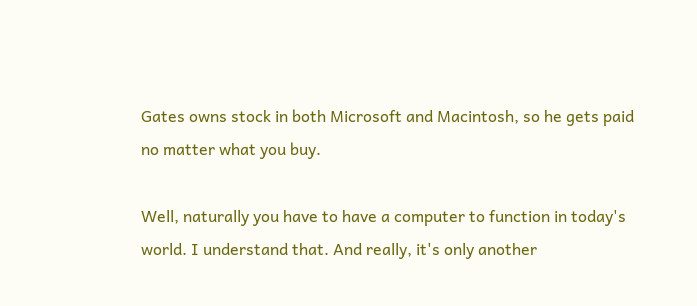Gates owns stock in both Microsoft and Macintosh, so he gets paid no matter what you buy.

Well, naturally you have to have a computer to function in today's world. I understand that. And really, it's only another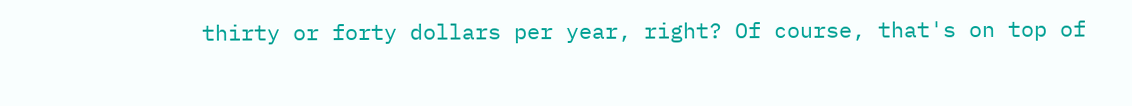thirty or forty dollars per year, right? Of course, that's on top of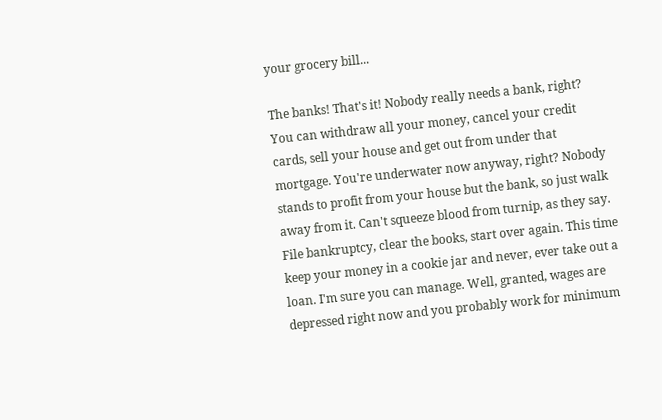your grocery bill...

The banks! That's it! Nobody really needs a bank, right? You can withdraw all your money, cancel your credit cards, sell your house and get out from under that mortgage. You're underwater now anyway, right? Nobody stands to profit from your house but the bank, so just walk away from it. Can't squeeze blood from turnip, as they say. File bankruptcy, clear the books, start over again. This time keep your money in a cookie jar and never, ever take out a loan. I'm sure you can manage. Well, granted, wages are depressed right now and you probably work for minimum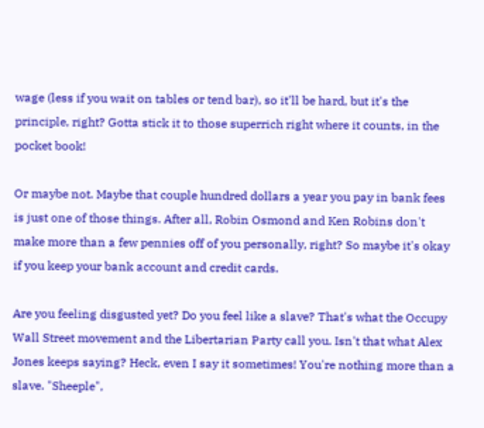wage (less if you wait on tables or tend bar), so it'll be hard, but it's the principle, right? Gotta stick it to those superrich right where it counts, in the pocket book!

Or maybe not. Maybe that couple hundred dollars a year you pay in bank fees is just one of those things. After all, Robin Osmond and Ken Robins don't make more than a few pennies off of you personally, right? So maybe it's okay if you keep your bank account and credit cards.

Are you feeling disgusted yet? Do you feel like a slave? That's what the Occupy Wall Street movement and the Libertarian Party call you. Isn't that what Alex Jones keeps saying? Heck, even I say it sometimes! You're nothing more than a slave. "Sheeple",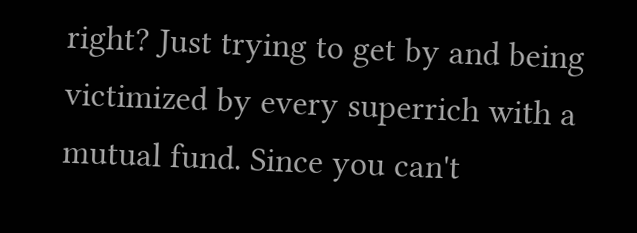right? Just trying to get by and being victimized by every superrich with a mutual fund. Since you can't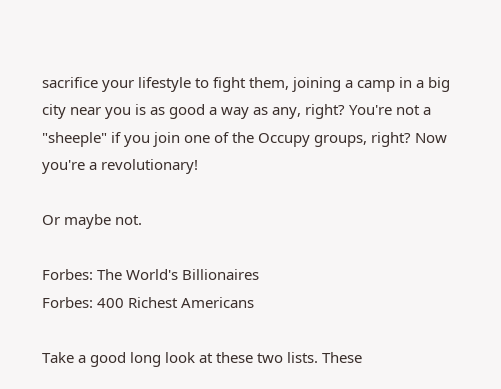sacrifice your lifestyle to fight them, joining a camp in a big city near you is as good a way as any, right? You're not a "sheeple" if you join one of the Occupy groups, right? Now you're a revolutionary!

Or maybe not.

Forbes: The World's Billionaires
Forbes: 400 Richest Americans

Take a good long look at these two lists. These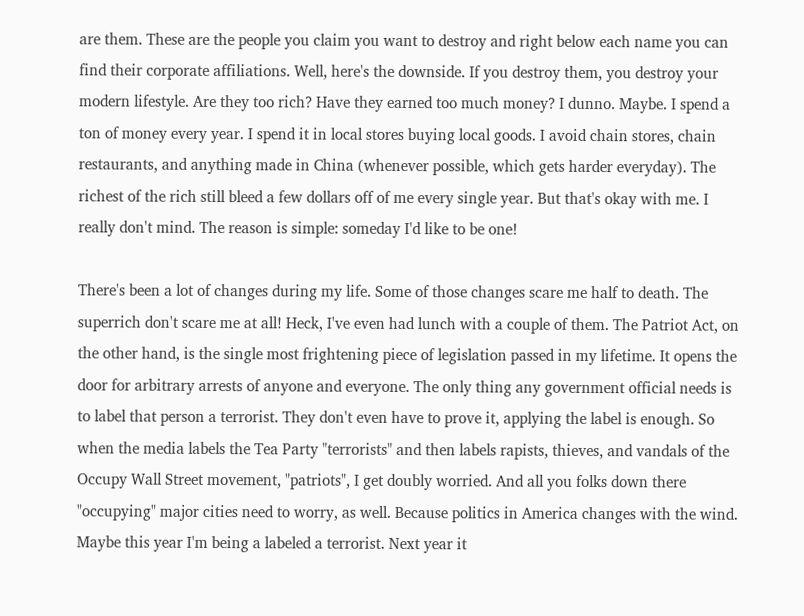are them. These are the people you claim you want to destroy and right below each name you can find their corporate affiliations. Well, here's the downside. If you destroy them, you destroy your modern lifestyle. Are they too rich? Have they earned too much money? I dunno. Maybe. I spend a ton of money every year. I spend it in local stores buying local goods. I avoid chain stores, chain restaurants, and anything made in China (whenever possible, which gets harder everyday). The richest of the rich still bleed a few dollars off of me every single year. But that's okay with me. I really don't mind. The reason is simple: someday I'd like to be one!

There's been a lot of changes during my life. Some of those changes scare me half to death. The superrich don't scare me at all! Heck, I've even had lunch with a couple of them. The Patriot Act, on the other hand, is the single most frightening piece of legislation passed in my lifetime. It opens the door for arbitrary arrests of anyone and everyone. The only thing any government official needs is to label that person a terrorist. They don't even have to prove it, applying the label is enough. So when the media labels the Tea Party "terrorists" and then labels rapists, thieves, and vandals of the Occupy Wall Street movement, "patriots", I get doubly worried. And all you folks down there "occupying" major cities need to worry, as well. Because politics in America changes with the wind. Maybe this year I'm being a labeled a terrorist. Next year it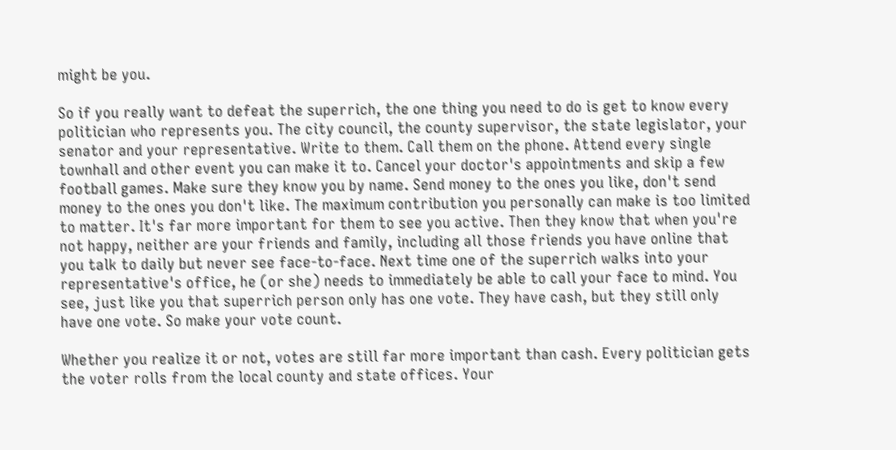might be you.

So if you really want to defeat the superrich, the one thing you need to do is get to know every politician who represents you. The city council, the county supervisor, the state legislator, your senator and your representative. Write to them. Call them on the phone. Attend every single townhall and other event you can make it to. Cancel your doctor's appointments and skip a few football games. Make sure they know you by name. Send money to the ones you like, don't send money to the ones you don't like. The maximum contribution you personally can make is too limited to matter. It's far more important for them to see you active. Then they know that when you're not happy, neither are your friends and family, including all those friends you have online that you talk to daily but never see face-to-face. Next time one of the superrich walks into your representative's office, he (or she) needs to immediately be able to call your face to mind. You see, just like you that superrich person only has one vote. They have cash, but they still only have one vote. So make your vote count.

Whether you realize it or not, votes are still far more important than cash. Every politician gets the voter rolls from the local county and state offices. Your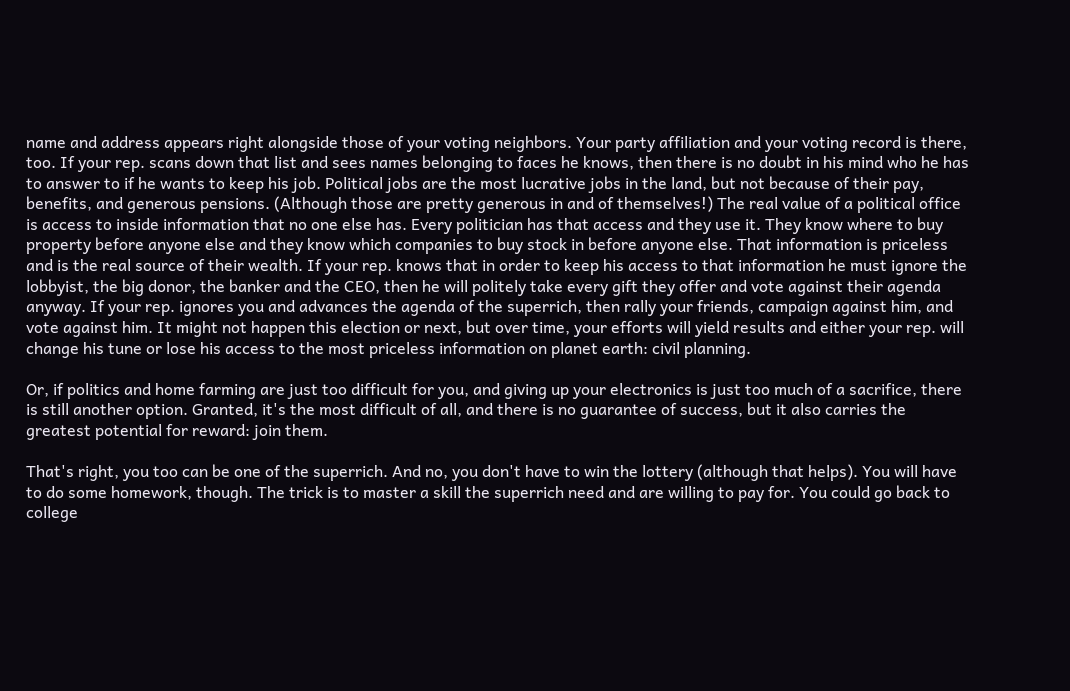name and address appears right alongside those of your voting neighbors. Your party affiliation and your voting record is there, too. If your rep. scans down that list and sees names belonging to faces he knows, then there is no doubt in his mind who he has to answer to if he wants to keep his job. Political jobs are the most lucrative jobs in the land, but not because of their pay, benefits, and generous pensions. (Although those are pretty generous in and of themselves!) The real value of a political office is access to inside information that no one else has. Every politician has that access and they use it. They know where to buy property before anyone else and they know which companies to buy stock in before anyone else. That information is priceless and is the real source of their wealth. If your rep. knows that in order to keep his access to that information he must ignore the lobbyist, the big donor, the banker and the CEO, then he will politely take every gift they offer and vote against their agenda anyway. If your rep. ignores you and advances the agenda of the superrich, then rally your friends, campaign against him, and vote against him. It might not happen this election or next, but over time, your efforts will yield results and either your rep. will change his tune or lose his access to the most priceless information on planet earth: civil planning.

Or, if politics and home farming are just too difficult for you, and giving up your electronics is just too much of a sacrifice, there is still another option. Granted, it's the most difficult of all, and there is no guarantee of success, but it also carries the greatest potential for reward: join them.

That's right, you too can be one of the superrich. And no, you don't have to win the lottery (although that helps). You will have to do some homework, though. The trick is to master a skill the superrich need and are willing to pay for. You could go back to college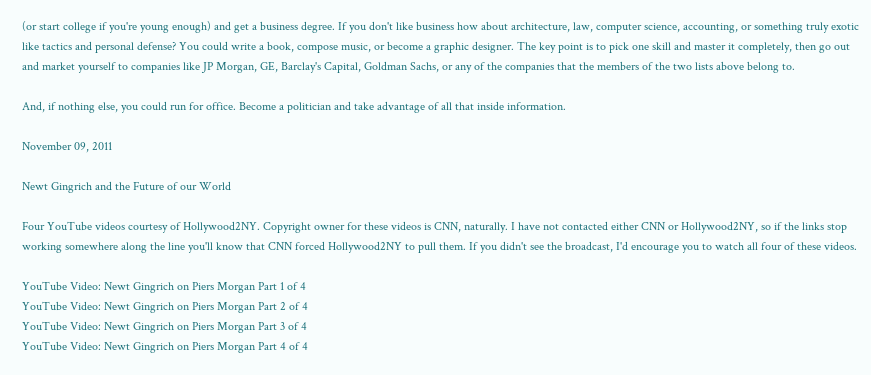(or start college if you're young enough) and get a business degree. If you don't like business how about architecture, law, computer science, accounting, or something truly exotic like tactics and personal defense? You could write a book, compose music, or become a graphic designer. The key point is to pick one skill and master it completely, then go out and market yourself to companies like JP Morgan, GE, Barclay's Capital, Goldman Sachs, or any of the companies that the members of the two lists above belong to.

And, if nothing else, you could run for office. Become a politician and take advantage of all that inside information.

November 09, 2011

Newt Gingrich and the Future of our World

Four YouTube videos courtesy of Hollywood2NY. Copyright owner for these videos is CNN, naturally. I have not contacted either CNN or Hollywood2NY, so if the links stop working somewhere along the line you'll know that CNN forced Hollywood2NY to pull them. If you didn't see the broadcast, I'd encourage you to watch all four of these videos.

YouTube Video: Newt Gingrich on Piers Morgan Part 1 of 4
YouTube Video: Newt Gingrich on Piers Morgan Part 2 of 4
YouTube Video: Newt Gingrich on Piers Morgan Part 3 of 4
YouTube Video: Newt Gingrich on Piers Morgan Part 4 of 4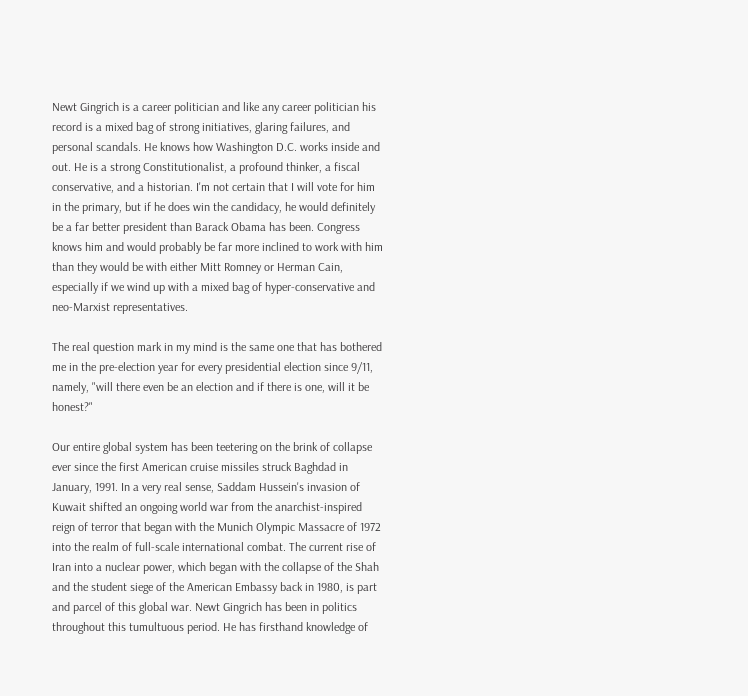Newt Gingrich is a career politician and like any career politician his record is a mixed bag of strong initiatives, glaring failures, and personal scandals. He knows how Washington D.C. works inside and out. He is a strong Constitutionalist, a profound thinker, a fiscal conservative, and a historian. I'm not certain that I will vote for him in the primary, but if he does win the candidacy, he would definitely be a far better president than Barack Obama has been. Congress knows him and would probably be far more inclined to work with him than they would be with either Mitt Romney or Herman Cain, especially if we wind up with a mixed bag of hyper-conservative and neo-Marxist representatives.

The real question mark in my mind is the same one that has bothered me in the pre-election year for every presidential election since 9/11, namely, "will there even be an election and if there is one, will it be honest?"

Our entire global system has been teetering on the brink of collapse ever since the first American cruise missiles struck Baghdad in January, 1991. In a very real sense, Saddam Hussein's invasion of Kuwait shifted an ongoing world war from the anarchist-inspired reign of terror that began with the Munich Olympic Massacre of 1972 into the realm of full-scale international combat. The current rise of Iran into a nuclear power, which began with the collapse of the Shah and the student siege of the American Embassy back in 1980, is part and parcel of this global war. Newt Gingrich has been in politics throughout this tumultuous period. He has firsthand knowledge of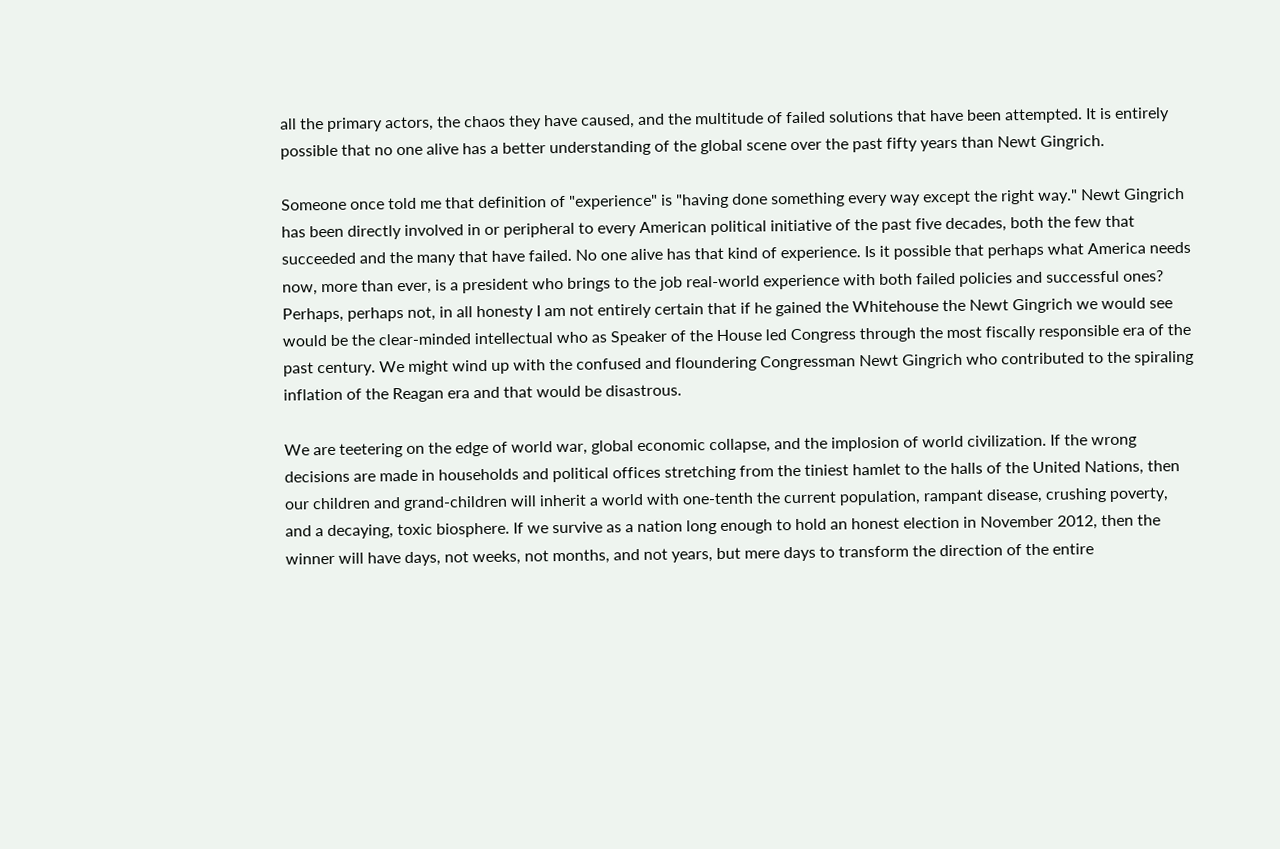all the primary actors, the chaos they have caused, and the multitude of failed solutions that have been attempted. It is entirely possible that no one alive has a better understanding of the global scene over the past fifty years than Newt Gingrich.

Someone once told me that definition of "experience" is "having done something every way except the right way." Newt Gingrich has been directly involved in or peripheral to every American political initiative of the past five decades, both the few that succeeded and the many that have failed. No one alive has that kind of experience. Is it possible that perhaps what America needs now, more than ever, is a president who brings to the job real-world experience with both failed policies and successful ones? Perhaps, perhaps not, in all honesty I am not entirely certain that if he gained the Whitehouse the Newt Gingrich we would see would be the clear-minded intellectual who as Speaker of the House led Congress through the most fiscally responsible era of the past century. We might wind up with the confused and floundering Congressman Newt Gingrich who contributed to the spiraling inflation of the Reagan era and that would be disastrous.

We are teetering on the edge of world war, global economic collapse, and the implosion of world civilization. If the wrong decisions are made in households and political offices stretching from the tiniest hamlet to the halls of the United Nations, then our children and grand-children will inherit a world with one-tenth the current population, rampant disease, crushing poverty, and a decaying, toxic biosphere. If we survive as a nation long enough to hold an honest election in November 2012, then the winner will have days, not weeks, not months, and not years, but mere days to transform the direction of the entire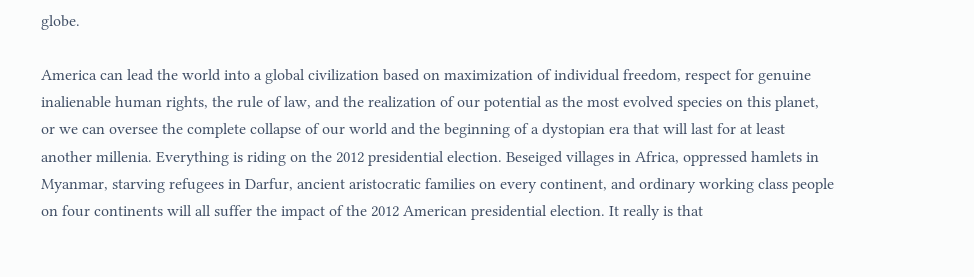globe.

America can lead the world into a global civilization based on maximization of individual freedom, respect for genuine inalienable human rights, the rule of law, and the realization of our potential as the most evolved species on this planet, or we can oversee the complete collapse of our world and the beginning of a dystopian era that will last for at least another millenia. Everything is riding on the 2012 presidential election. Beseiged villages in Africa, oppressed hamlets in Myanmar, starving refugees in Darfur, ancient aristocratic families on every continent, and ordinary working class people on four continents will all suffer the impact of the 2012 American presidential election. It really is that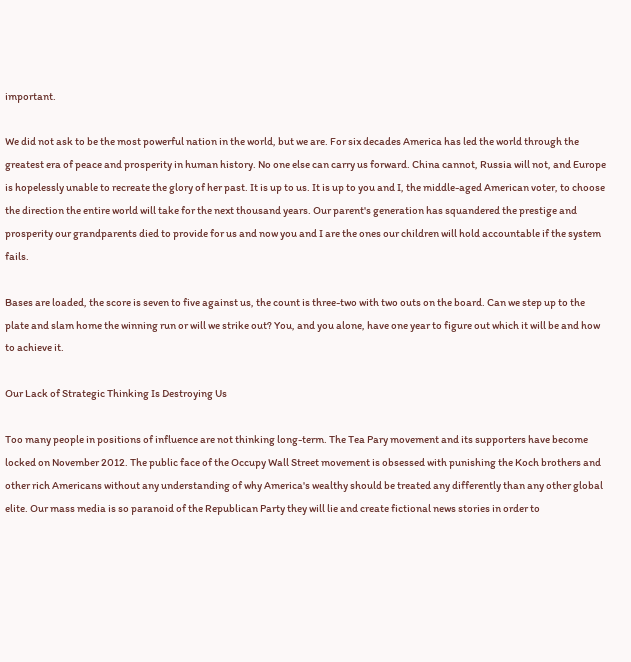important.

We did not ask to be the most powerful nation in the world, but we are. For six decades America has led the world through the greatest era of peace and prosperity in human history. No one else can carry us forward. China cannot, Russia will not, and Europe is hopelessly unable to recreate the glory of her past. It is up to us. It is up to you and I, the middle-aged American voter, to choose the direction the entire world will take for the next thousand years. Our parent's generation has squandered the prestige and prosperity our grandparents died to provide for us and now you and I are the ones our children will hold accountable if the system fails.

Bases are loaded, the score is seven to five against us, the count is three-two with two outs on the board. Can we step up to the plate and slam home the winning run or will we strike out? You, and you alone, have one year to figure out which it will be and how to achieve it.

Our Lack of Strategic Thinking Is Destroying Us

Too many people in positions of influence are not thinking long-term. The Tea Pary movement and its supporters have become locked on November 2012. The public face of the Occupy Wall Street movement is obsessed with punishing the Koch brothers and other rich Americans without any understanding of why America's wealthy should be treated any differently than any other global elite. Our mass media is so paranoid of the Republican Party they will lie and create fictional news stories in order to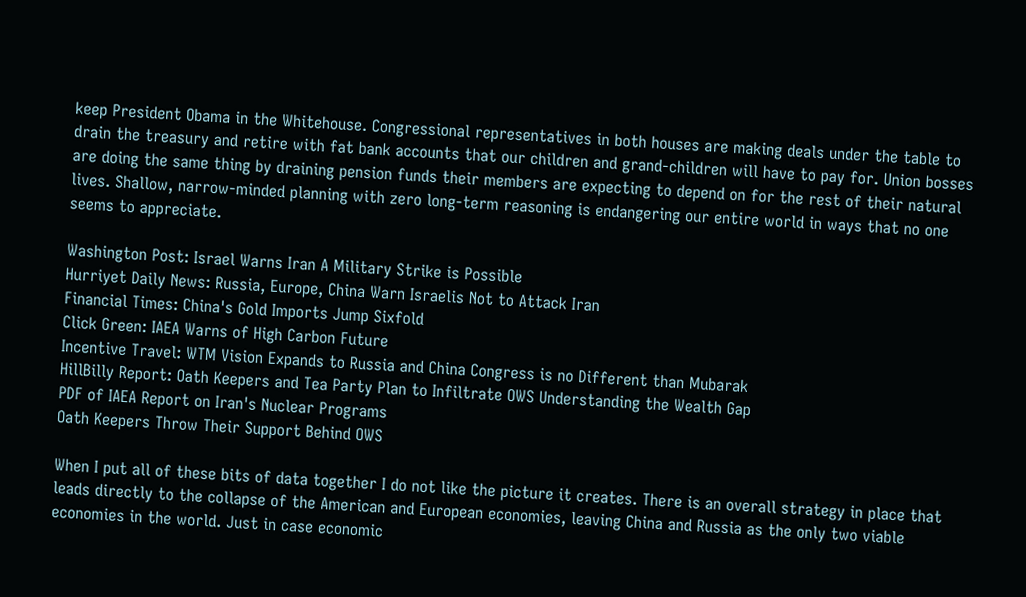keep President Obama in the Whitehouse. Congressional representatives in both houses are making deals under the table to drain the treasury and retire with fat bank accounts that our children and grand-children will have to pay for. Union bosses are doing the same thing by draining pension funds their members are expecting to depend on for the rest of their natural lives. Shallow, narrow-minded planning with zero long-term reasoning is endangering our entire world in ways that no one seems to appreciate.

Washington Post: Israel Warns Iran A Military Strike is Possible
Hurriyet Daily News: Russia, Europe, China Warn Israelis Not to Attack Iran
Financial Times: China's Gold Imports Jump Sixfold
Click Green: IAEA Warns of High Carbon Future
Incentive Travel: WTM Vision Expands to Russia and China Congress is no Different than Mubarak
HillBilly Report: Oath Keepers and Tea Party Plan to Infiltrate OWS Understanding the Wealth Gap
PDF of IAEA Report on Iran's Nuclear Programs
Oath Keepers Throw Their Support Behind OWS

When I put all of these bits of data together I do not like the picture it creates. There is an overall strategy in place that leads directly to the collapse of the American and European economies, leaving China and Russia as the only two viable economies in the world. Just in case economic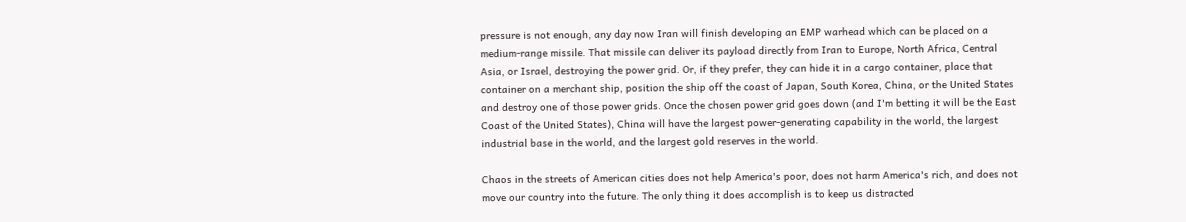pressure is not enough, any day now Iran will finish developing an EMP warhead which can be placed on a medium-range missile. That missile can deliver its payload directly from Iran to Europe, North Africa, Central Asia, or Israel, destroying the power grid. Or, if they prefer, they can hide it in a cargo container, place that container on a merchant ship, position the ship off the coast of Japan, South Korea, China, or the United States and destroy one of those power grids. Once the chosen power grid goes down (and I'm betting it will be the East Coast of the United States), China will have the largest power-generating capability in the world, the largest industrial base in the world, and the largest gold reserves in the world.

Chaos in the streets of American cities does not help America's poor, does not harm America's rich, and does not move our country into the future. The only thing it does accomplish is to keep us distracted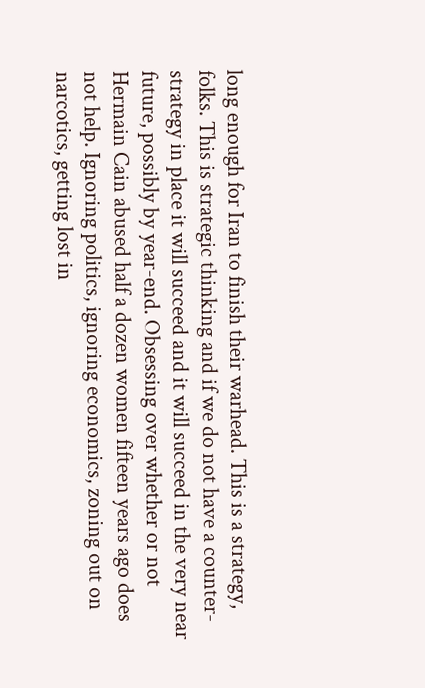long enough for Iran to finish their warhead. This is a strategy, folks. This is strategic thinking and if we do not have a counter-strategy in place it will succeed and it will succeed in the very near future, possibly by year-end. Obsessing over whether or not Hermain Cain abused half a dozen women fifteen years ago does not help. Ignoring politics, ignoring economics, zoning out on narcotics, getting lost in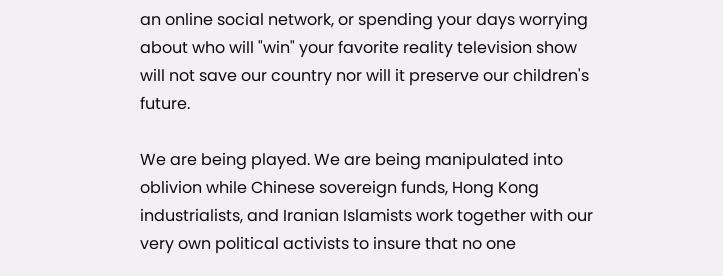an online social network, or spending your days worrying about who will "win" your favorite reality television show will not save our country nor will it preserve our children's future.

We are being played. We are being manipulated into oblivion while Chinese sovereign funds, Hong Kong industrialists, and Iranian Islamists work together with our very own political activists to insure that no one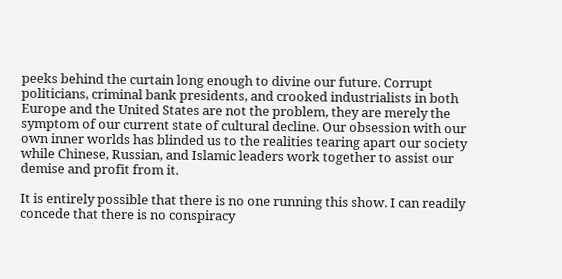peeks behind the curtain long enough to divine our future. Corrupt politicians, criminal bank presidents, and crooked industrialists in both Europe and the United States are not the problem, they are merely the symptom of our current state of cultural decline. Our obsession with our own inner worlds has blinded us to the realities tearing apart our society while Chinese, Russian, and Islamic leaders work together to assist our demise and profit from it.

It is entirely possible that there is no one running this show. I can readily concede that there is no conspiracy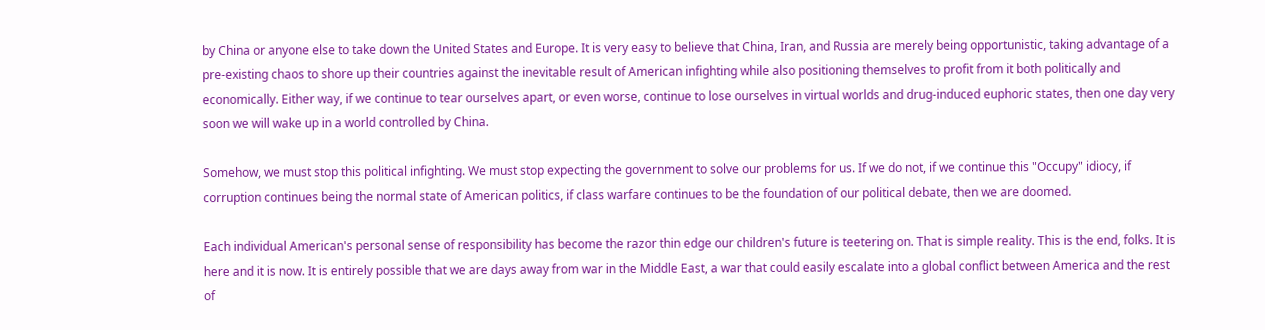by China or anyone else to take down the United States and Europe. It is very easy to believe that China, Iran, and Russia are merely being opportunistic, taking advantage of a pre-existing chaos to shore up their countries against the inevitable result of American infighting while also positioning themselves to profit from it both politically and economically. Either way, if we continue to tear ourselves apart, or even worse, continue to lose ourselves in virtual worlds and drug-induced euphoric states, then one day very soon we will wake up in a world controlled by China.

Somehow, we must stop this political infighting. We must stop expecting the government to solve our problems for us. If we do not, if we continue this "Occupy" idiocy, if corruption continues being the normal state of American politics, if class warfare continues to be the foundation of our political debate, then we are doomed.

Each individual American's personal sense of responsibility has become the razor thin edge our children's future is teetering on. That is simple reality. This is the end, folks. It is here and it is now. It is entirely possible that we are days away from war in the Middle East, a war that could easily escalate into a global conflict between America and the rest of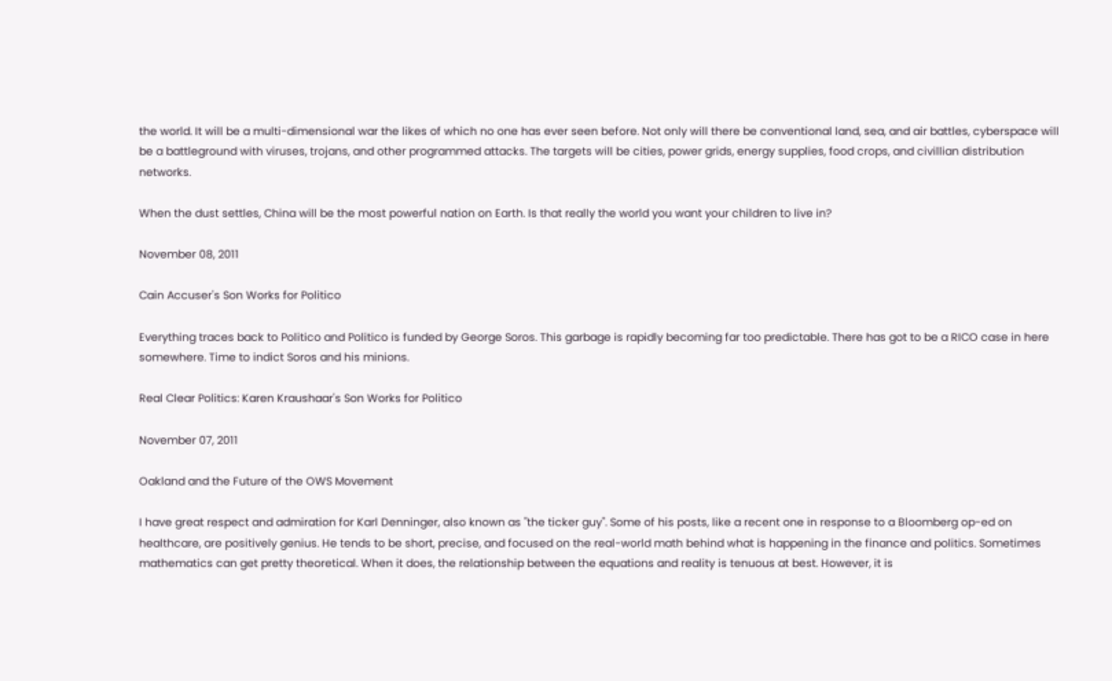the world. It will be a multi-dimensional war the likes of which no one has ever seen before. Not only will there be conventional land, sea, and air battles, cyberspace will be a battleground with viruses, trojans, and other programmed attacks. The targets will be cities, power grids, energy supplies, food crops, and civillian distribution networks.

When the dust settles, China will be the most powerful nation on Earth. Is that really the world you want your children to live in?

November 08, 2011

Cain Accuser's Son Works for Politico

Everything traces back to Politico and Politico is funded by George Soros. This garbage is rapidly becoming far too predictable. There has got to be a RICO case in here somewhere. Time to indict Soros and his minions.

Real Clear Politics: Karen Kraushaar's Son Works for Politico

November 07, 2011

Oakland and the Future of the OWS Movement

I have great respect and admiration for Karl Denninger, also known as "the ticker guy". Some of his posts, like a recent one in response to a Bloomberg op-ed on healthcare, are positively genius. He tends to be short, precise, and focused on the real-world math behind what is happening in the finance and politics. Sometimes mathematics can get pretty theoretical. When it does, the relationship between the equations and reality is tenuous at best. However, it is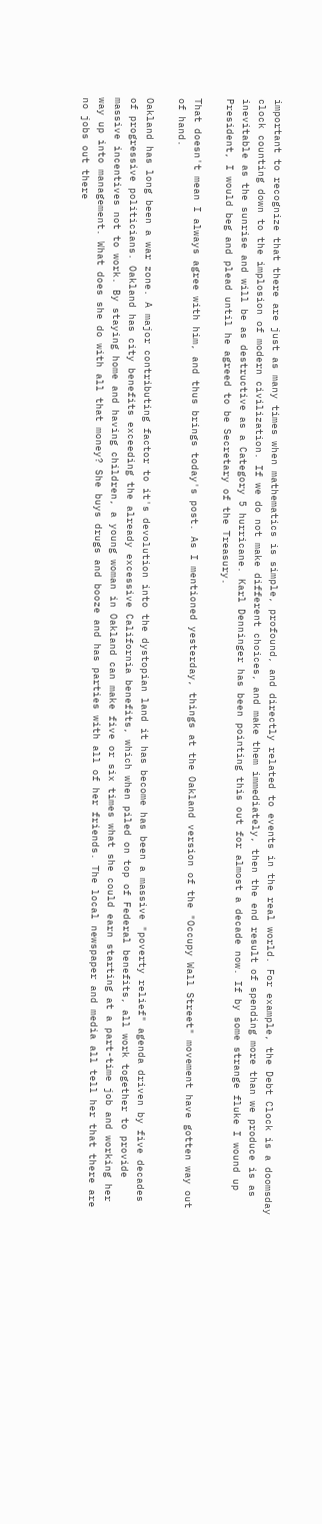important to recognize that there are just as many times when mathematics is simple, profound, and directly related to events in the real world. For example, the Debt Clock is a doomsday clock counting down to the implosion of modern civilization. If we do not make different choices, and make them immediately, then the end result of spending more than we produce is as inevitable as the sunrise and will be as destructive as a Category 5 hurricane. Karl Denninger has been pointing this out for almost a decade now. If by some strange fluke I wound up President, I would beg and plead until he agreed to be Secretary of the Treasury.

That doesn't mean I always agree with him, and thus brings today's post. As I mentioned yesterday, things at the Oakland version of the "Occupy Wall Street" movement have gotten way out of hand.

Oakland has long been a war zone. A major contributing factor to it's devolution into the dystopian land it has become has been a massive "poverty relief" agenda driven by five decades of progressive politicians. Oakland has city benefits exceeding the already excessive California benefits, which when piled on top of Federal benefits, all work together to provide massive incentives not to work. By staying home and having children, a young woman in Oakland can make five or six times what she could earn starting at a part-time job and working her way up into management. What does she do with all that money? She buys drugs and booze and has parties with all of her friends. The local newspaper and media all tell her that there are no jobs out there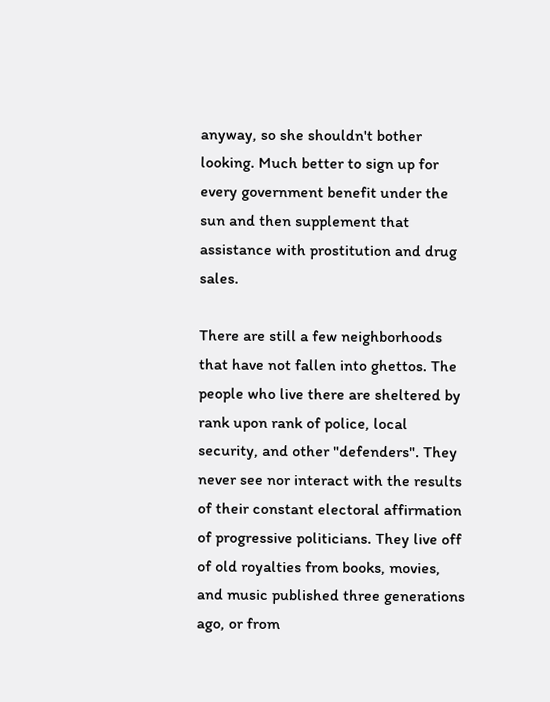anyway, so she shouldn't bother looking. Much better to sign up for every government benefit under the sun and then supplement that assistance with prostitution and drug sales.

There are still a few neighborhoods that have not fallen into ghettos. The people who live there are sheltered by rank upon rank of police, local security, and other "defenders". They never see nor interact with the results of their constant electoral affirmation of progressive politicians. They live off of old royalties from books, movies, and music published three generations ago, or from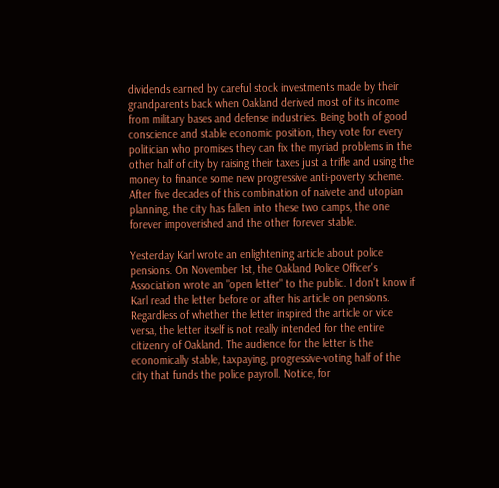dividends earned by careful stock investments made by their grandparents back when Oakland derived most of its income from military bases and defense industries. Being both of good conscience and stable economic position, they vote for every politician who promises they can fix the myriad problems in the other half of city by raising their taxes just a trifle and using the money to finance some new progressive anti-poverty scheme. After five decades of this combination of naivete and utopian planning, the city has fallen into these two camps, the one forever impoverished and the other forever stable.

Yesterday Karl wrote an enlightening article about police pensions. On November 1st, the Oakland Police Officer's Association wrote an "open letter" to the public. I don't know if Karl read the letter before or after his article on pensions. Regardless of whether the letter inspired the article or vice versa, the letter itself is not really intended for the entire citizenry of Oakland. The audience for the letter is the economically stable, taxpaying, progressive-voting half of the city that funds the police payroll. Notice, for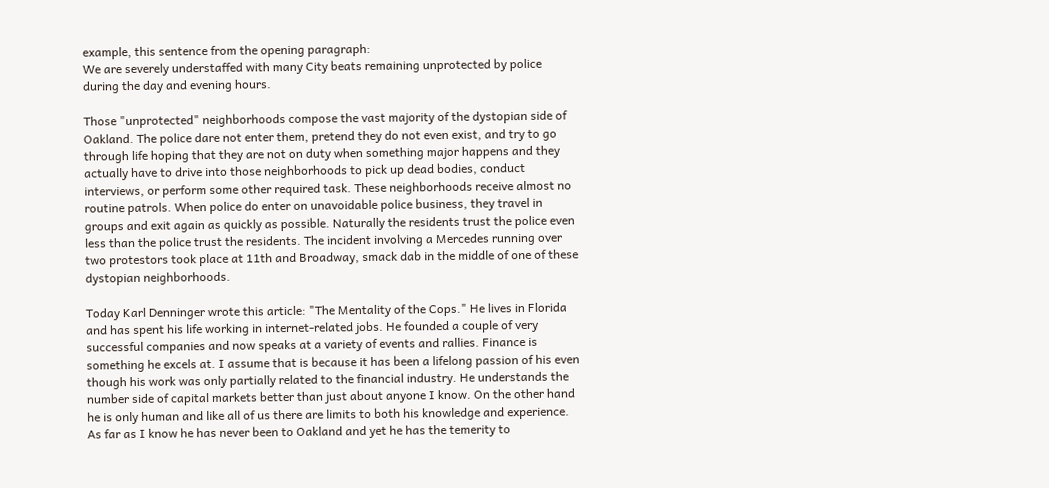example, this sentence from the opening paragraph:
We are severely understaffed with many City beats remaining unprotected by police during the day and evening hours.

Those "unprotected" neighborhoods compose the vast majority of the dystopian side of Oakland. The police dare not enter them, pretend they do not even exist, and try to go through life hoping that they are not on duty when something major happens and they actually have to drive into those neighborhoods to pick up dead bodies, conduct interviews, or perform some other required task. These neighborhoods receive almost no routine patrols. When police do enter on unavoidable police business, they travel in groups and exit again as quickly as possible. Naturally the residents trust the police even less than the police trust the residents. The incident involving a Mercedes running over two protestors took place at 11th and Broadway, smack dab in the middle of one of these dystopian neighborhoods.

Today Karl Denninger wrote this article: "The Mentality of the Cops." He lives in Florida and has spent his life working in internet-related jobs. He founded a couple of very successful companies and now speaks at a variety of events and rallies. Finance is something he excels at. I assume that is because it has been a lifelong passion of his even though his work was only partially related to the financial industry. He understands the number side of capital markets better than just about anyone I know. On the other hand he is only human and like all of us there are limits to both his knowledge and experience. As far as I know he has never been to Oakland and yet he has the temerity to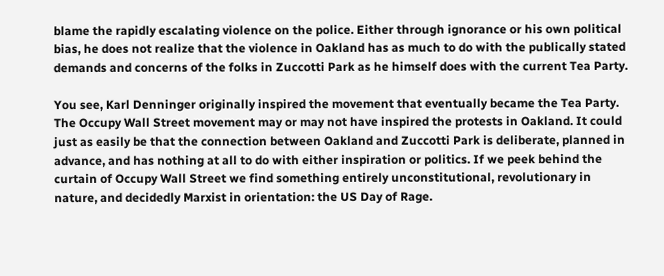blame the rapidly escalating violence on the police. Either through ignorance or his own political bias, he does not realize that the violence in Oakland has as much to do with the publically stated demands and concerns of the folks in Zuccotti Park as he himself does with the current Tea Party.

You see, Karl Denninger originally inspired the movement that eventually became the Tea Party. The Occupy Wall Street movement may or may not have inspired the protests in Oakland. It could just as easily be that the connection between Oakland and Zuccotti Park is deliberate, planned in advance, and has nothing at all to do with either inspiration or politics. If we peek behind the curtain of Occupy Wall Street we find something entirely unconstitutional, revolutionary in nature, and decidedly Marxist in orientation: the US Day of Rage.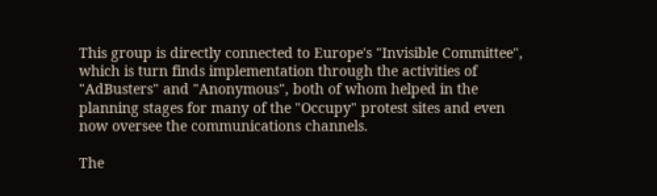This group is directly connected to Europe's "Invisible Committee", which is turn finds implementation through the activities of "AdBusters" and "Anonymous", both of whom helped in the planning stages for many of the "Occupy" protest sites and even now oversee the communications channels.

The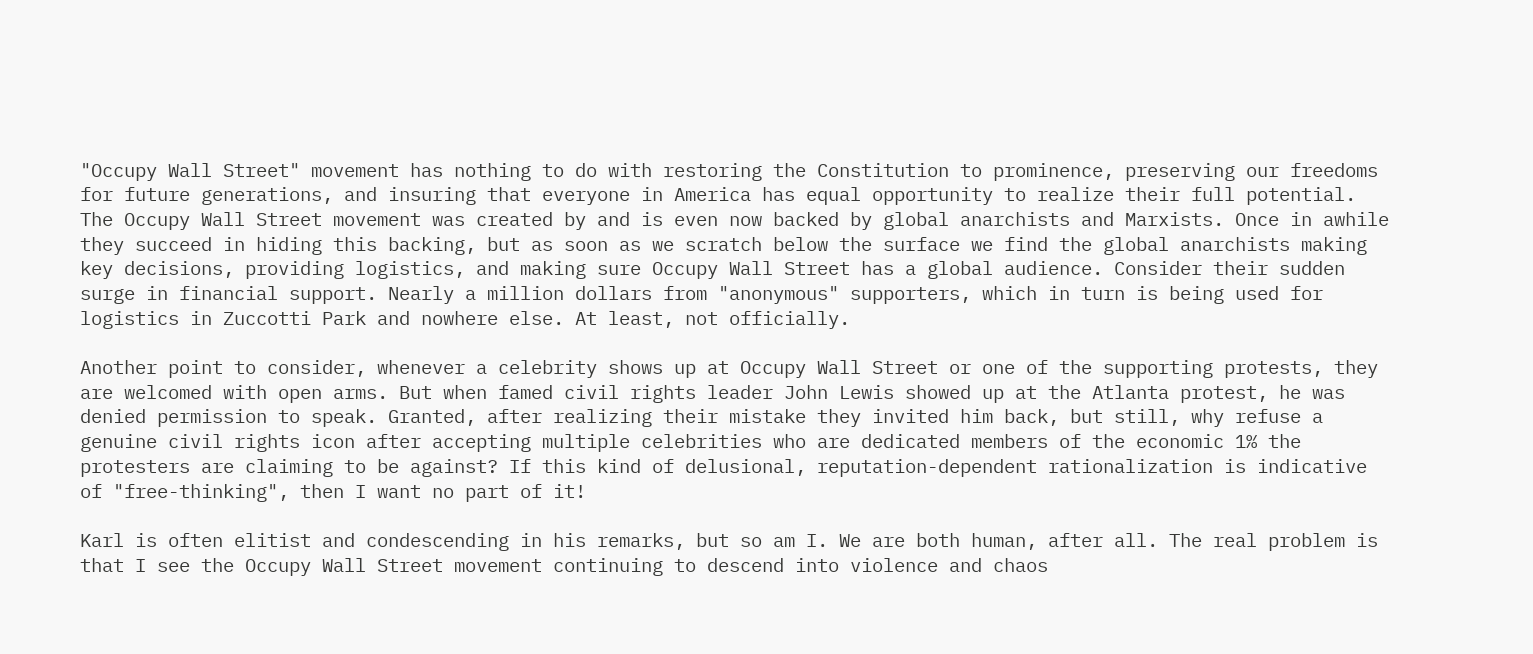"Occupy Wall Street" movement has nothing to do with restoring the Constitution to prominence, preserving our freedoms for future generations, and insuring that everyone in America has equal opportunity to realize their full potential. The Occupy Wall Street movement was created by and is even now backed by global anarchists and Marxists. Once in awhile they succeed in hiding this backing, but as soon as we scratch below the surface we find the global anarchists making key decisions, providing logistics, and making sure Occupy Wall Street has a global audience. Consider their sudden surge in financial support. Nearly a million dollars from "anonymous" supporters, which in turn is being used for logistics in Zuccotti Park and nowhere else. At least, not officially.

Another point to consider, whenever a celebrity shows up at Occupy Wall Street or one of the supporting protests, they are welcomed with open arms. But when famed civil rights leader John Lewis showed up at the Atlanta protest, he was denied permission to speak. Granted, after realizing their mistake they invited him back, but still, why refuse a genuine civil rights icon after accepting multiple celebrities who are dedicated members of the economic 1% the protesters are claiming to be against? If this kind of delusional, reputation-dependent rationalization is indicative of "free-thinking", then I want no part of it!

Karl is often elitist and condescending in his remarks, but so am I. We are both human, after all. The real problem is that I see the Occupy Wall Street movement continuing to descend into violence and chaos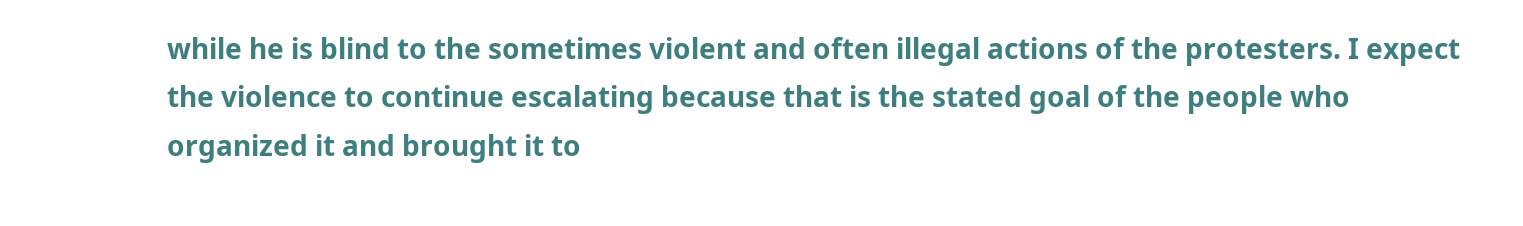while he is blind to the sometimes violent and often illegal actions of the protesters. I expect the violence to continue escalating because that is the stated goal of the people who organized it and brought it to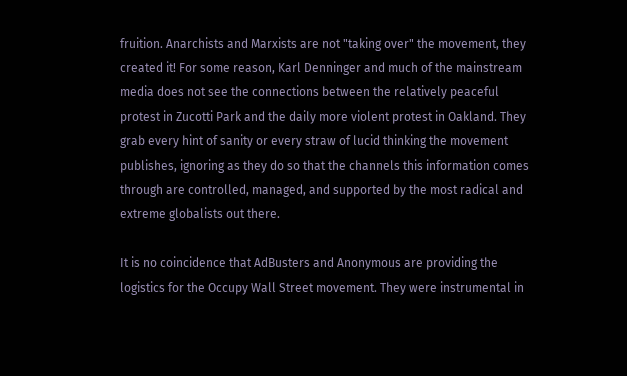fruition. Anarchists and Marxists are not "taking over" the movement, they created it! For some reason, Karl Denninger and much of the mainstream media does not see the connections between the relatively peaceful protest in Zucotti Park and the daily more violent protest in Oakland. They grab every hint of sanity or every straw of lucid thinking the movement publishes, ignoring as they do so that the channels this information comes through are controlled, managed, and supported by the most radical and extreme globalists out there.

It is no coincidence that AdBusters and Anonymous are providing the logistics for the Occupy Wall Street movement. They were instrumental in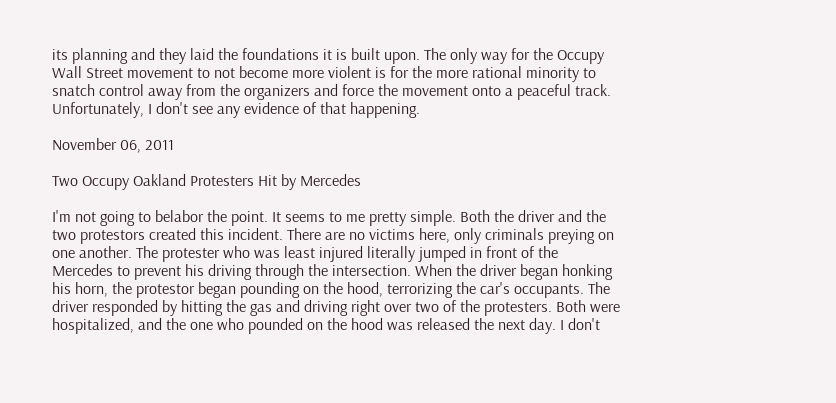its planning and they laid the foundations it is built upon. The only way for the Occupy Wall Street movement to not become more violent is for the more rational minority to snatch control away from the organizers and force the movement onto a peaceful track. Unfortunately, I don't see any evidence of that happening.

November 06, 2011

Two Occupy Oakland Protesters Hit by Mercedes

I'm not going to belabor the point. It seems to me pretty simple. Both the driver and the two protestors created this incident. There are no victims here, only criminals preying on one another. The protester who was least injured literally jumped in front of the Mercedes to prevent his driving through the intersection. When the driver began honking his horn, the protestor began pounding on the hood, terrorizing the car's occupants. The driver responded by hitting the gas and driving right over two of the protesters. Both were hospitalized, and the one who pounded on the hood was released the next day. I don't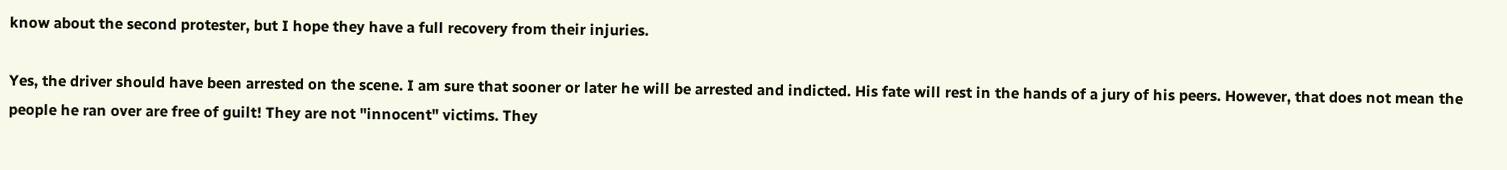know about the second protester, but I hope they have a full recovery from their injuries.

Yes, the driver should have been arrested on the scene. I am sure that sooner or later he will be arrested and indicted. His fate will rest in the hands of a jury of his peers. However, that does not mean the people he ran over are free of guilt! They are not "innocent" victims. They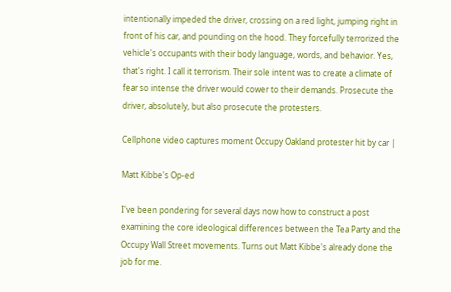intentionally impeded the driver, crossing on a red light, jumping right in front of his car, and pounding on the hood. They forcefully terrorized the vehicle's occupants with their body language, words, and behavior. Yes, that's right. I call it terrorism. Their sole intent was to create a climate of fear so intense the driver would cower to their demands. Prosecute the driver, absolutely, but also prosecute the protesters.

Cellphone video captures moment Occupy Oakland protester hit by car |

Matt Kibbe's Op-ed

I've been pondering for several days now how to construct a post examining the core ideological differences between the Tea Party and the Occupy Wall Street movements. Turns out Matt Kibbe's already done the job for me.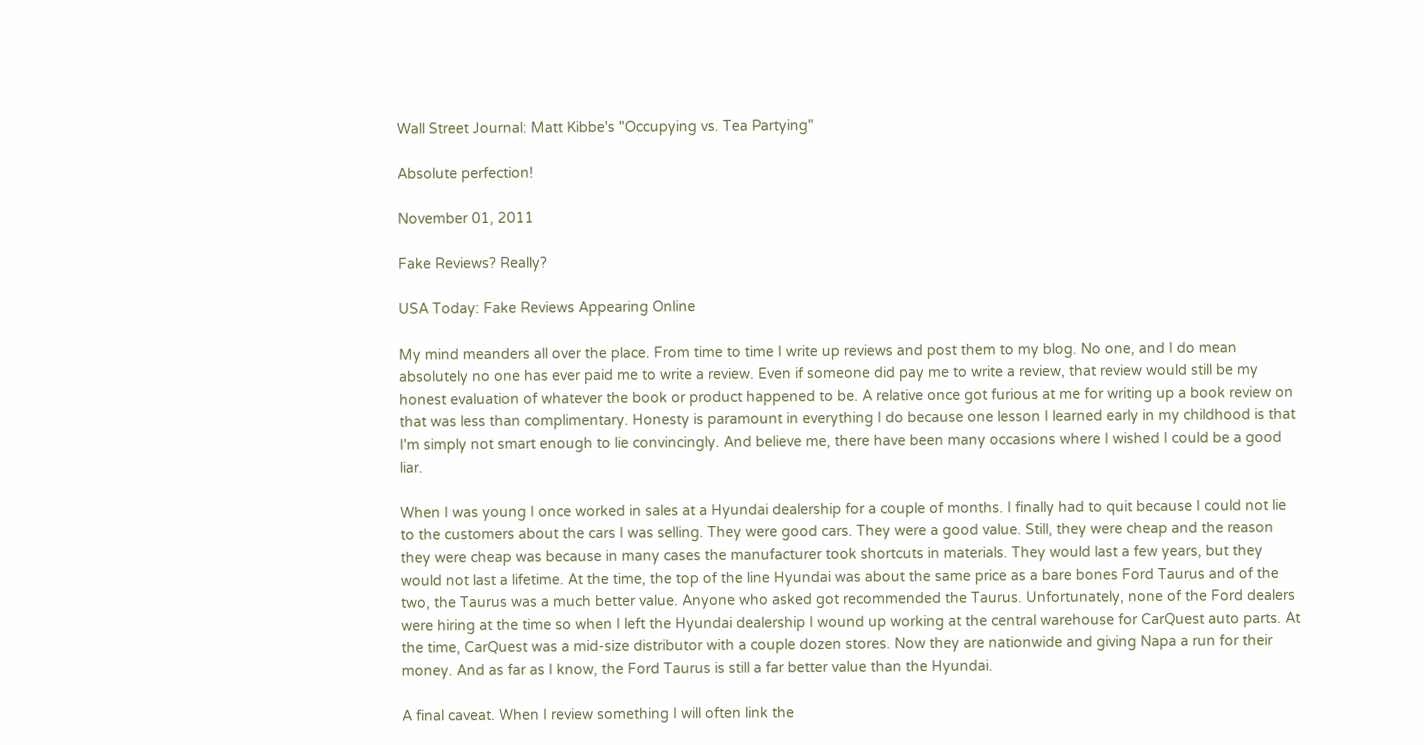Wall Street Journal: Matt Kibbe's "Occupying vs. Tea Partying"

Absolute perfection!

November 01, 2011

Fake Reviews? Really?

USA Today: Fake Reviews Appearing Online

My mind meanders all over the place. From time to time I write up reviews and post them to my blog. No one, and I do mean absolutely no one has ever paid me to write a review. Even if someone did pay me to write a review, that review would still be my honest evaluation of whatever the book or product happened to be. A relative once got furious at me for writing up a book review on that was less than complimentary. Honesty is paramount in everything I do because one lesson I learned early in my childhood is that I'm simply not smart enough to lie convincingly. And believe me, there have been many occasions where I wished I could be a good liar.

When I was young I once worked in sales at a Hyundai dealership for a couple of months. I finally had to quit because I could not lie to the customers about the cars I was selling. They were good cars. They were a good value. Still, they were cheap and the reason they were cheap was because in many cases the manufacturer took shortcuts in materials. They would last a few years, but they would not last a lifetime. At the time, the top of the line Hyundai was about the same price as a bare bones Ford Taurus and of the two, the Taurus was a much better value. Anyone who asked got recommended the Taurus. Unfortunately, none of the Ford dealers were hiring at the time so when I left the Hyundai dealership I wound up working at the central warehouse for CarQuest auto parts. At the time, CarQuest was a mid-size distributor with a couple dozen stores. Now they are nationwide and giving Napa a run for their money. And as far as I know, the Ford Taurus is still a far better value than the Hyundai.

A final caveat. When I review something I will often link the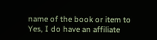name of the book or item to Yes, I do have an affiliate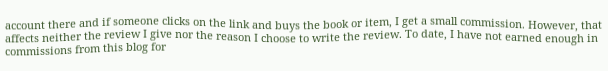account there and if someone clicks on the link and buys the book or item, I get a small commission. However, that affects neither the review I give nor the reason I choose to write the review. To date, I have not earned enough in commissions from this blog for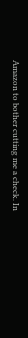Amazon to bother cutting me a check. In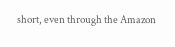short, even through the Amazon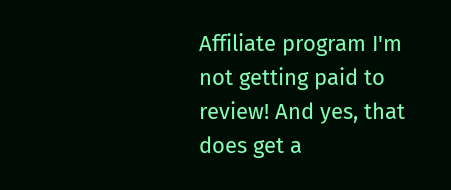Affiliate program I'm not getting paid to review! And yes, that does get a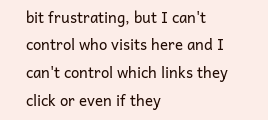bit frustrating, but I can't control who visits here and I can't control which links they click or even if they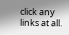click any links at all.